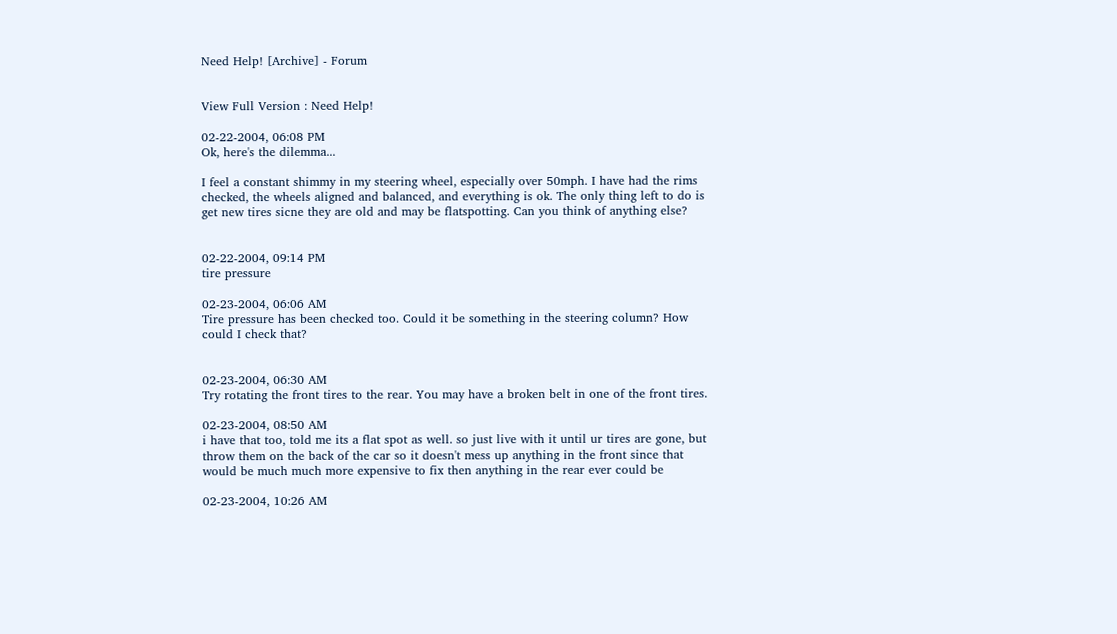Need Help! [Archive] - Forum


View Full Version : Need Help!

02-22-2004, 06:08 PM
Ok, here's the dilemma...

I feel a constant shimmy in my steering wheel, especially over 50mph. I have had the rims checked, the wheels aligned and balanced, and everything is ok. The only thing left to do is get new tires sicne they are old and may be flatspotting. Can you think of anything else?


02-22-2004, 09:14 PM
tire pressure

02-23-2004, 06:06 AM
Tire pressure has been checked too. Could it be something in the steering column? How could I check that?


02-23-2004, 06:30 AM
Try rotating the front tires to the rear. You may have a broken belt in one of the front tires.

02-23-2004, 08:50 AM
i have that too, told me its a flat spot as well. so just live with it until ur tires are gone, but throw them on the back of the car so it doesn't mess up anything in the front since that would be much much more expensive to fix then anything in the rear ever could be

02-23-2004, 10:26 AM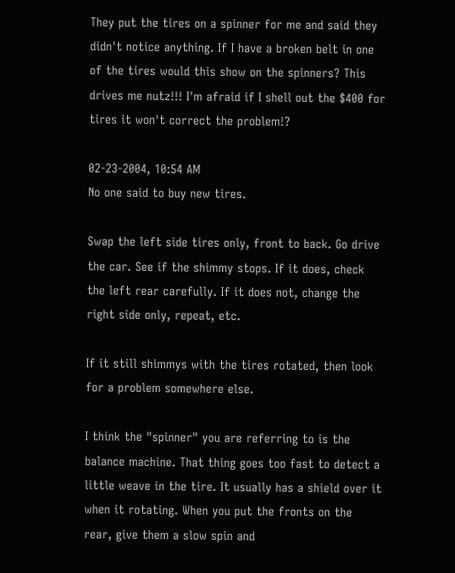They put the tires on a spinner for me and said they didn't notice anything. If I have a broken belt in one of the tires would this show on the spinners? This drives me nutz!!! I'm afraid if I shell out the $400 for tires it won't correct the problem!?

02-23-2004, 10:54 AM
No one said to buy new tires.

Swap the left side tires only, front to back. Go drive the car. See if the shimmy stops. If it does, check the left rear carefully. If it does not, change the right side only, repeat, etc.

If it still shimmys with the tires rotated, then look for a problem somewhere else.

I think the "spinner" you are referring to is the balance machine. That thing goes too fast to detect a little weave in the tire. It usually has a shield over it when it rotating. When you put the fronts on the rear, give them a slow spin and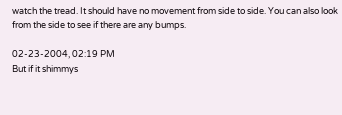watch the tread. It should have no movement from side to side. You can also look from the side to see if there are any bumps.

02-23-2004, 02:19 PM
But if it shimmys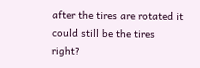after the tires are rotated it could still be the tires right?